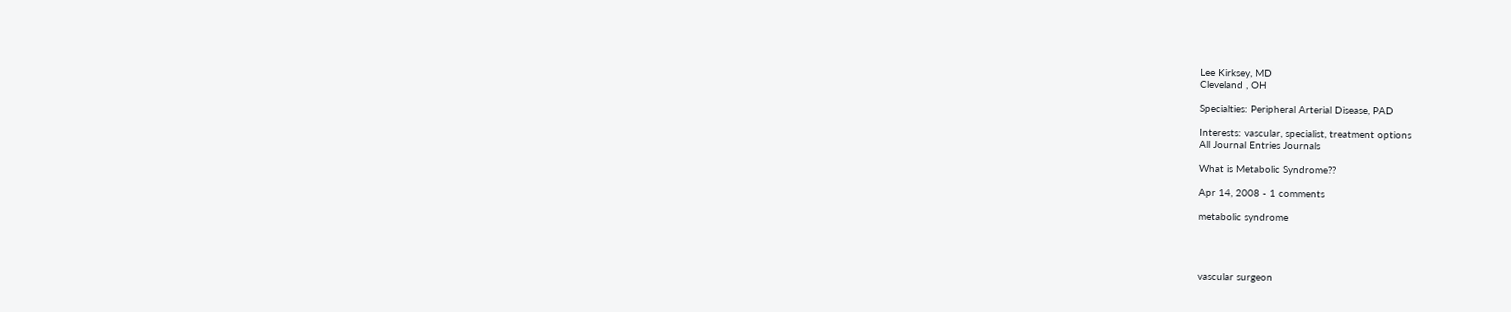Lee Kirksey, MD
Cleveland , OH

Specialties: Peripheral Arterial Disease, PAD

Interests: vascular, specialist, treatment options
All Journal Entries Journals

What is Metabolic Syndrome??

Apr 14, 2008 - 1 comments

metabolic syndrome




vascular surgeon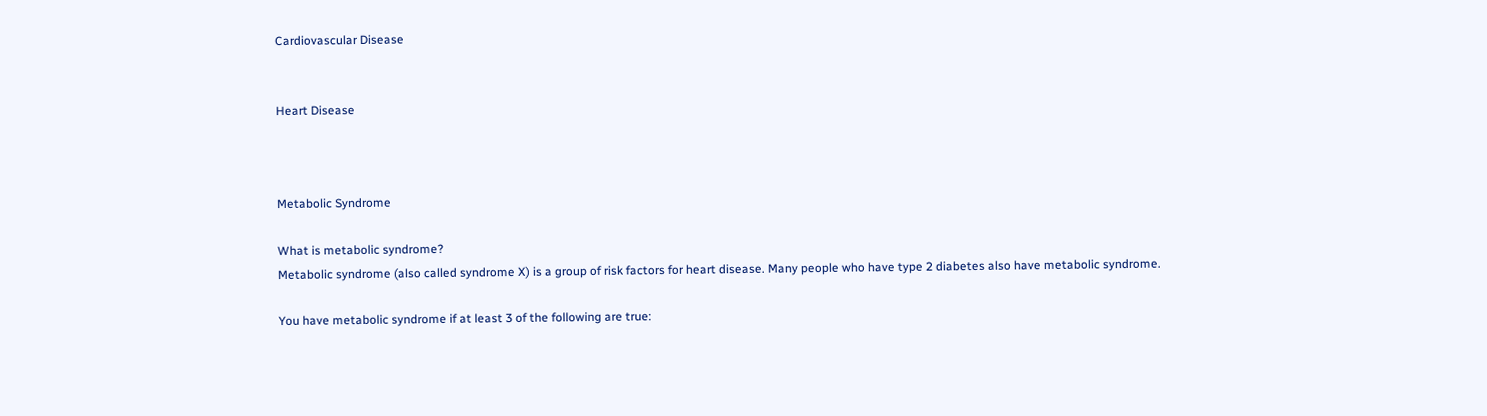Cardiovascular Disease


Heart Disease



Metabolic Syndrome

What is metabolic syndrome?
Metabolic syndrome (also called syndrome X) is a group of risk factors for heart disease. Many people who have type 2 diabetes also have metabolic syndrome.

You have metabolic syndrome if at least 3 of the following are true: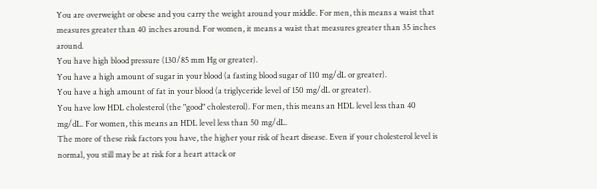You are overweight or obese and you carry the weight around your middle. For men, this means a waist that measures greater than 40 inches around. For women, it means a waist that measures greater than 35 inches around.
You have high blood pressure (130/85 mm Hg or greater).
You have a high amount of sugar in your blood (a fasting blood sugar of 110 mg/dL or greater).
You have a high amount of fat in your blood (a triglyceride level of 150 mg/dL or greater).
You have low HDL cholesterol (the "good" cholesterol). For men, this means an HDL level less than 40 mg/dL. For women, this means an HDL level less than 50 mg/dL.
The more of these risk factors you have, the higher your risk of heart disease. Even if your cholesterol level is normal, you still may be at risk for a heart attack or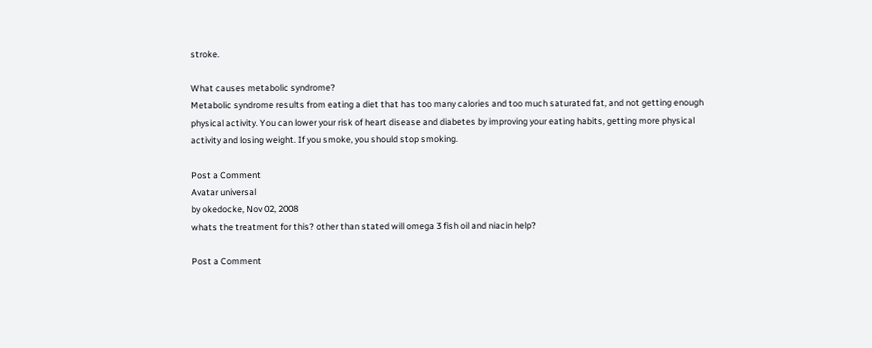stroke.

What causes metabolic syndrome?
Metabolic syndrome results from eating a diet that has too many calories and too much saturated fat, and not getting enough physical activity. You can lower your risk of heart disease and diabetes by improving your eating habits, getting more physical activity and losing weight. If you smoke, you should stop smoking.

Post a Comment
Avatar universal
by okedocke, Nov 02, 2008
whats the treatment for this? other than stated will omega 3 fish oil and niacin help?

Post a Comment